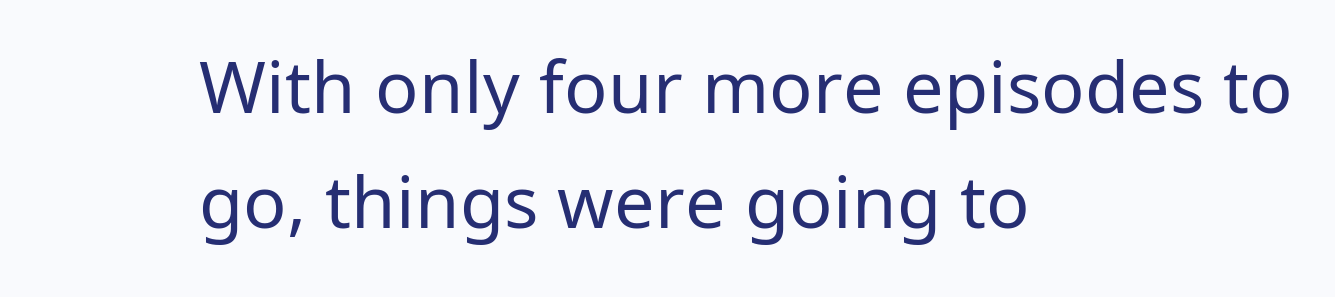With only four more episodes to go, things were going to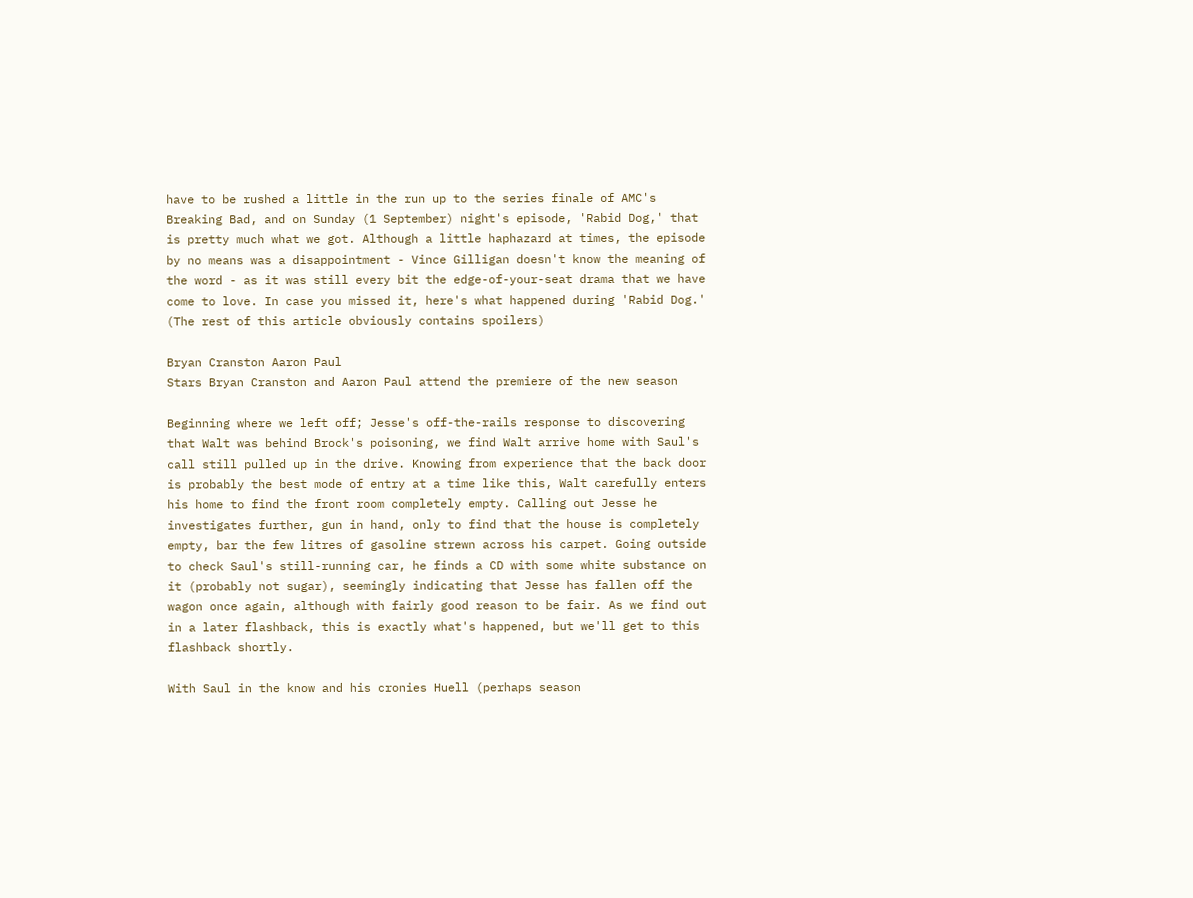have to be rushed a little in the run up to the series finale of AMC's Breaking Bad, and on Sunday (1 September) night's episode, 'Rabid Dog,' that is pretty much what we got. Although a little haphazard at times, the episode by no means was a disappointment - Vince Gilligan doesn't know the meaning of the word - as it was still every bit the edge-of-your-seat drama that we have come to love. In case you missed it, here's what happened during 'Rabid Dog.' (The rest of this article obviously contains spoilers)

Bryan Cranston Aaron Paul
Stars Bryan Cranston and Aaron Paul attend the premiere of the new season

Beginning where we left off; Jesse's off-the-rails response to discovering that Walt was behind Brock's poisoning, we find Walt arrive home with Saul's call still pulled up in the drive. Knowing from experience that the back door is probably the best mode of entry at a time like this, Walt carefully enters his home to find the front room completely empty. Calling out Jesse he investigates further, gun in hand, only to find that the house is completely empty, bar the few litres of gasoline strewn across his carpet. Going outside to check Saul's still-running car, he finds a CD with some white substance on it (probably not sugar), seemingly indicating that Jesse has fallen off the wagon once again, although with fairly good reason to be fair. As we find out in a later flashback, this is exactly what's happened, but we'll get to this flashback shortly.

With Saul in the know and his cronies Huell (perhaps season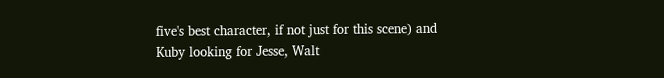five's best character, if not just for this scene) and Kuby looking for Jesse, Walt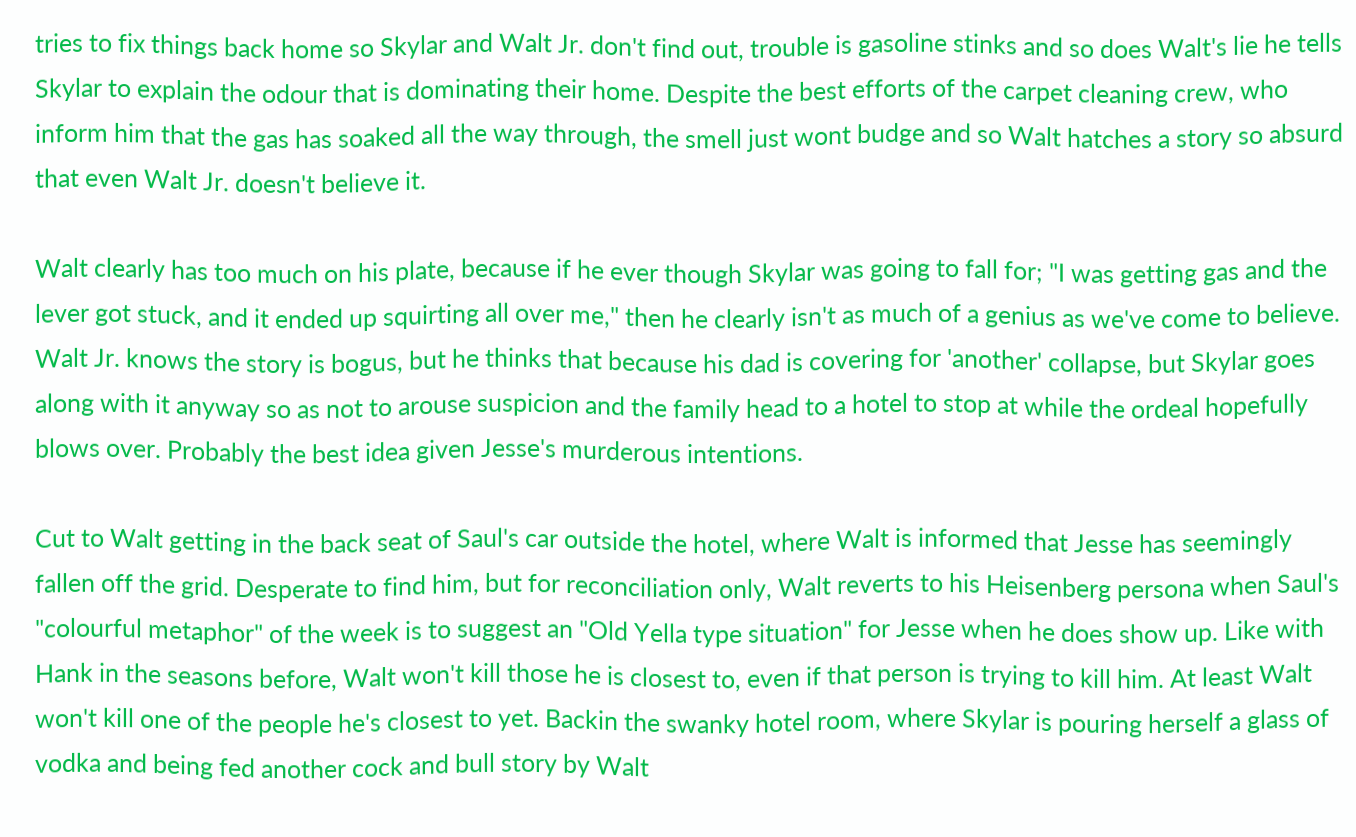tries to fix things back home so Skylar and Walt Jr. don't find out, trouble is gasoline stinks and so does Walt's lie he tells Skylar to explain the odour that is dominating their home. Despite the best efforts of the carpet cleaning crew, who inform him that the gas has soaked all the way through, the smell just wont budge and so Walt hatches a story so absurd that even Walt Jr. doesn't believe it.

Walt clearly has too much on his plate, because if he ever though Skylar was going to fall for; "I was getting gas and the lever got stuck, and it ended up squirting all over me," then he clearly isn't as much of a genius as we've come to believe. Walt Jr. knows the story is bogus, but he thinks that because his dad is covering for 'another' collapse, but Skylar goes along with it anyway so as not to arouse suspicion and the family head to a hotel to stop at while the ordeal hopefully blows over. Probably the best idea given Jesse's murderous intentions.

Cut to Walt getting in the back seat of Saul's car outside the hotel, where Walt is informed that Jesse has seemingly fallen off the grid. Desperate to find him, but for reconciliation only, Walt reverts to his Heisenberg persona when Saul's "colourful metaphor" of the week is to suggest an "Old Yella type situation" for Jesse when he does show up. Like with Hank in the seasons before, Walt won't kill those he is closest to, even if that person is trying to kill him. At least Walt won't kill one of the people he's closest to yet. Backin the swanky hotel room, where Skylar is pouring herself a glass of vodka and being fed another cock and bull story by Walt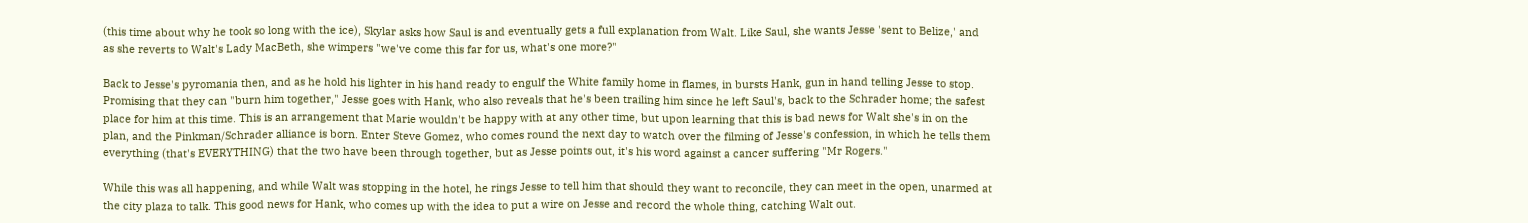(this time about why he took so long with the ice), Skylar asks how Saul is and eventually gets a full explanation from Walt. Like Saul, she wants Jesse 'sent to Belize,' and as she reverts to Walt's Lady MacBeth, she wimpers "we've come this far for us, what's one more?"

Back to Jesse's pyromania then, and as he hold his lighter in his hand ready to engulf the White family home in flames, in bursts Hank, gun in hand telling Jesse to stop. Promising that they can "burn him together," Jesse goes with Hank, who also reveals that he's been trailing him since he left Saul's, back to the Schrader home; the safest place for him at this time. This is an arrangement that Marie wouldn't be happy with at any other time, but upon learning that this is bad news for Walt she's in on the plan, and the Pinkman/Schrader alliance is born. Enter Steve Gomez, who comes round the next day to watch over the filming of Jesse's confession, in which he tells them everything (that's EVERYTHING) that the two have been through together, but as Jesse points out, it's his word against a cancer suffering "Mr Rogers."

While this was all happening, and while Walt was stopping in the hotel, he rings Jesse to tell him that should they want to reconcile, they can meet in the open, unarmed at the city plaza to talk. This good news for Hank, who comes up with the idea to put a wire on Jesse and record the whole thing, catching Walt out.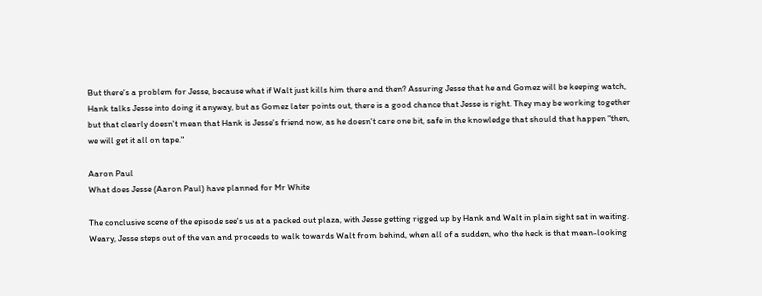But there's a problem for Jesse, because what if Walt just kills him there and then? Assuring Jesse that he and Gomez will be keeping watch, Hank talks Jesse into doing it anyway, but as Gomez later points out, there is a good chance that Jesse is right. They may be working together but that clearly doesn't mean that Hank is Jesse's friend now, as he doesn't care one bit, safe in the knowledge that should that happen "then, we will get it all on tape."

Aaron Paul
What does Jesse (Aaron Paul) have planned for Mr White

The conclusive scene of the episode see's us at a packed out plaza, with Jesse getting rigged up by Hank and Walt in plain sight sat in waiting. Weary, Jesse steps out of the van and proceeds to walk towards Walt from behind, when all of a sudden, who the heck is that mean-looking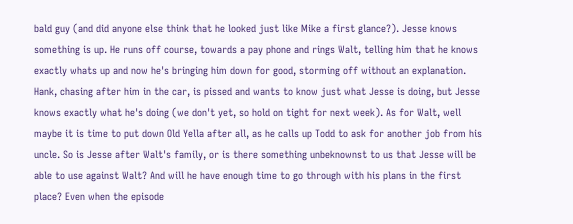bald guy (and did anyone else think that he looked just like Mike a first glance?). Jesse knows something is up. He runs off course, towards a pay phone and rings Walt, telling him that he knows exactly whats up and now he's bringing him down for good, storming off without an explanation. Hank, chasing after him in the car, is pissed and wants to know just what Jesse is doing, but Jesse knows exactly what he's doing (we don't yet, so hold on tight for next week). As for Walt, well maybe it is time to put down Old Yella after all, as he calls up Todd to ask for another job from his uncle. So is Jesse after Walt's family, or is there something unbeknownst to us that Jesse will be able to use against Walt? And will he have enough time to go through with his plans in the first place? Even when the episode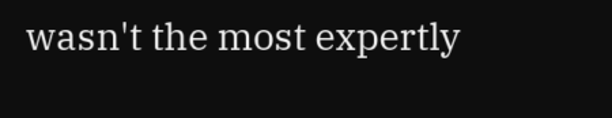wasn't the most expertly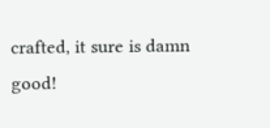crafted, it sure is damn good!